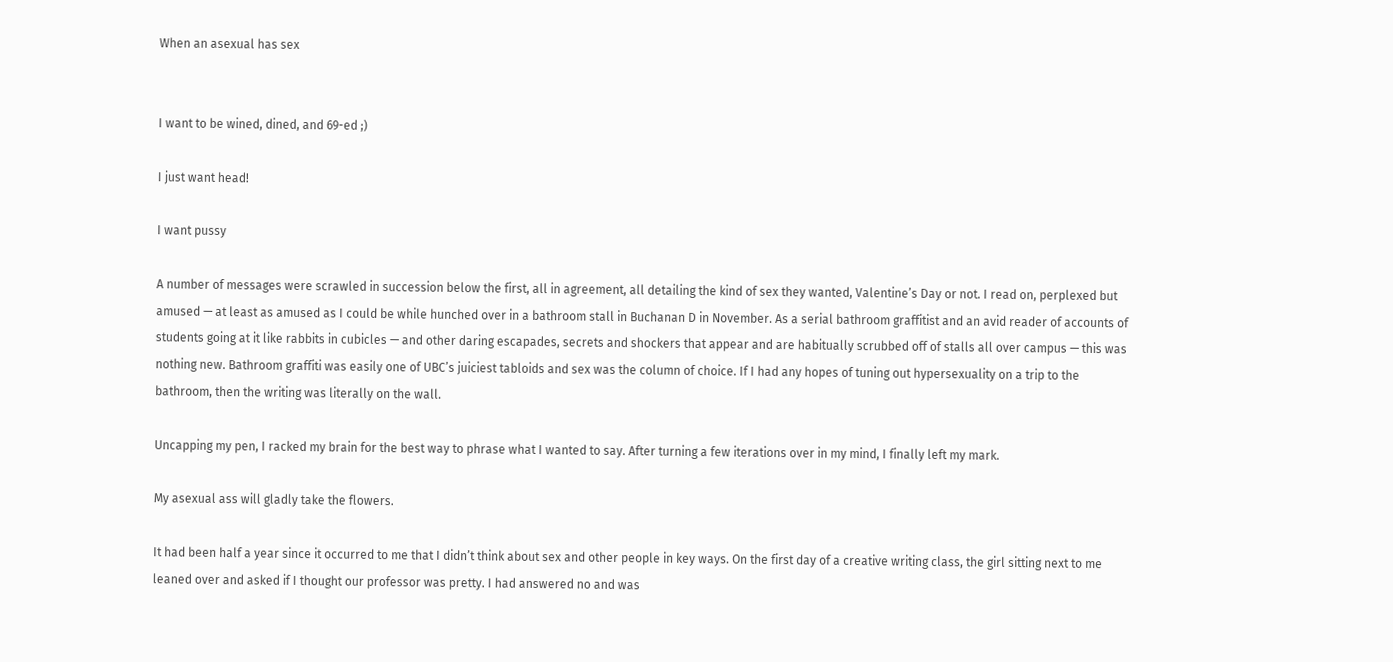When an asexual has sex


I want to be wined, dined, and 69-ed ;)

I just want head!

I want pussy

A number of messages were scrawled in succession below the first, all in agreement, all detailing the kind of sex they wanted, Valentine’s Day or not. I read on, perplexed but amused — at least as amused as I could be while hunched over in a bathroom stall in Buchanan D in November. As a serial bathroom graffitist and an avid reader of accounts of students going at it like rabbits in cubicles — and other daring escapades, secrets and shockers that appear and are habitually scrubbed off of stalls all over campus — this was nothing new. Bathroom graffiti was easily one of UBC’s juiciest tabloids and sex was the column of choice. If I had any hopes of tuning out hypersexuality on a trip to the bathroom, then the writing was literally on the wall.

Uncapping my pen, I racked my brain for the best way to phrase what I wanted to say. After turning a few iterations over in my mind, I finally left my mark.

My asexual ass will gladly take the flowers.

It had been half a year since it occurred to me that I didn’t think about sex and other people in key ways. On the first day of a creative writing class, the girl sitting next to me leaned over and asked if I thought our professor was pretty. I had answered no and was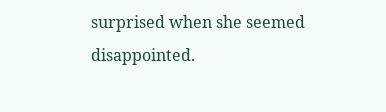surprised when she seemed disappointed.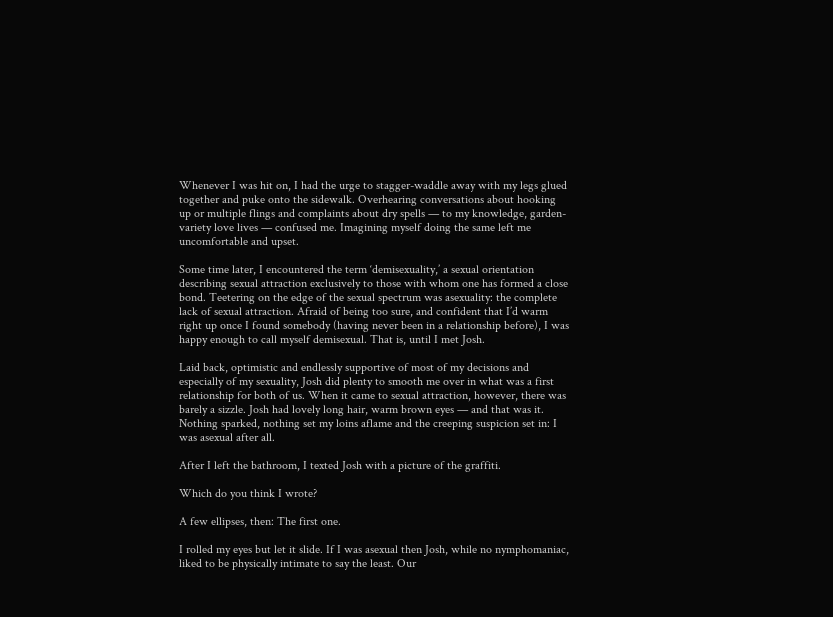Whenever I was hit on, I had the urge to stagger-waddle away with my legs glued together and puke onto the sidewalk. Overhearing conversations about hooking up or multiple flings and complaints about dry spells — to my knowledge, garden-variety love lives — confused me. Imagining myself doing the same left me uncomfortable and upset.

Some time later, I encountered the term ‘demisexuality,’ a sexual orientation describing sexual attraction exclusively to those with whom one has formed a close bond. Teetering on the edge of the sexual spectrum was asexuality: the complete lack of sexual attraction. Afraid of being too sure, and confident that I’d warm right up once I found somebody (having never been in a relationship before), I was happy enough to call myself demisexual. That is, until I met Josh.

Laid back, optimistic and endlessly supportive of most of my decisions and especially of my sexuality, Josh did plenty to smooth me over in what was a first relationship for both of us. When it came to sexual attraction, however, there was barely a sizzle. Josh had lovely long hair, warm brown eyes — and that was it. Nothing sparked, nothing set my loins aflame and the creeping suspicion set in: I was asexual after all.

After I left the bathroom, I texted Josh with a picture of the graffiti.

Which do you think I wrote?

A few ellipses, then: The first one.

I rolled my eyes but let it slide. If I was asexual then Josh, while no nymphomaniac, liked to be physically intimate to say the least. Our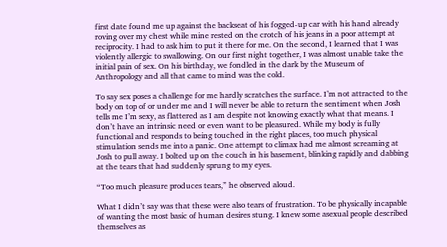first date found me up against the backseat of his fogged-up car with his hand already roving over my chest while mine rested on the crotch of his jeans in a poor attempt at reciprocity. I had to ask him to put it there for me. On the second, I learned that I was violently allergic to swallowing. On our first night together, I was almost unable take the initial pain of sex. On his birthday, we fondled in the dark by the Museum of Anthropology and all that came to mind was the cold.

To say sex poses a challenge for me hardly scratches the surface. I’m not attracted to the body on top of or under me and I will never be able to return the sentiment when Josh tells me I’m sexy, as flattered as I am despite not knowing exactly what that means. I don’t have an intrinsic need or even want to be pleasured. While my body is fully functional and responds to being touched in the right places, too much physical stimulation sends me into a panic. One attempt to climax had me almost screaming at Josh to pull away. I bolted up on the couch in his basement, blinking rapidly and dabbing at the tears that had suddenly sprung to my eyes.

“Too much pleasure produces tears,” he observed aloud.

What I didn’t say was that these were also tears of frustration. To be physically incapable of wanting the most basic of human desires stung. I knew some asexual people described themselves as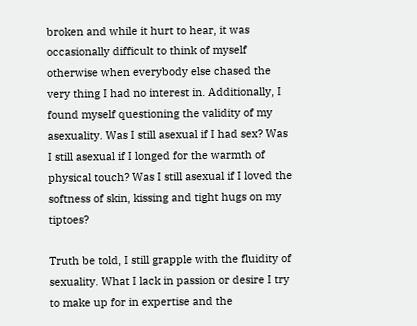broken and while it hurt to hear, it was occasionally difficult to think of myself otherwise when everybody else chased the very thing I had no interest in. Additionally, I found myself questioning the validity of my asexuality. Was I still asexual if I had sex? Was I still asexual if I longed for the warmth of physical touch? Was I still asexual if I loved the softness of skin, kissing and tight hugs on my tiptoes?

Truth be told, I still grapple with the fluidity of sexuality. What I lack in passion or desire I try to make up for in expertise and the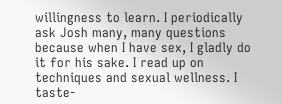willingness to learn. I periodically ask Josh many, many questions because when I have sex, I gladly do it for his sake. I read up on techniques and sexual wellness. I taste-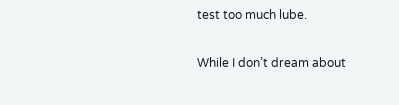test too much lube.

While I don’t dream about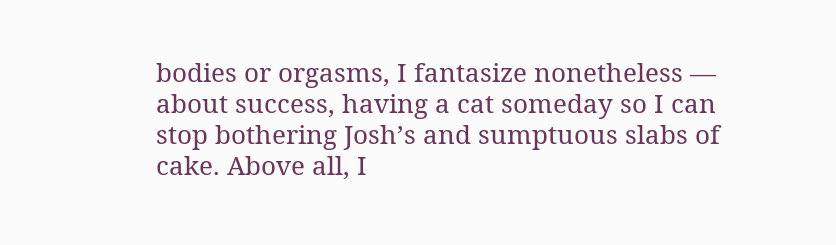bodies or orgasms, I fantasize nonetheless — about success, having a cat someday so I can stop bothering Josh’s and sumptuous slabs of cake. Above all, I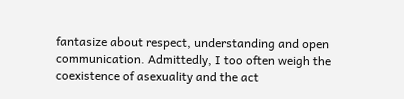fantasize about respect, understanding and open communication. Admittedly, I too often weigh the coexistence of asexuality and the act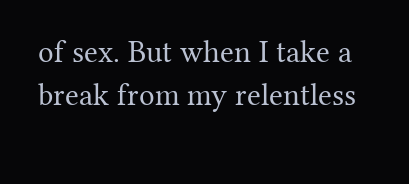of sex. But when I take a break from my relentless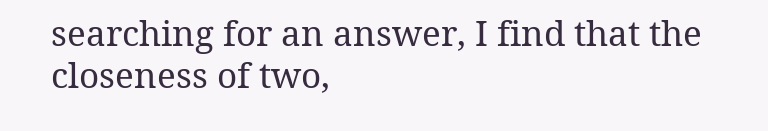searching for an answer, I find that the closeness of two,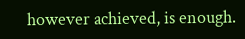however achieved, is enough.